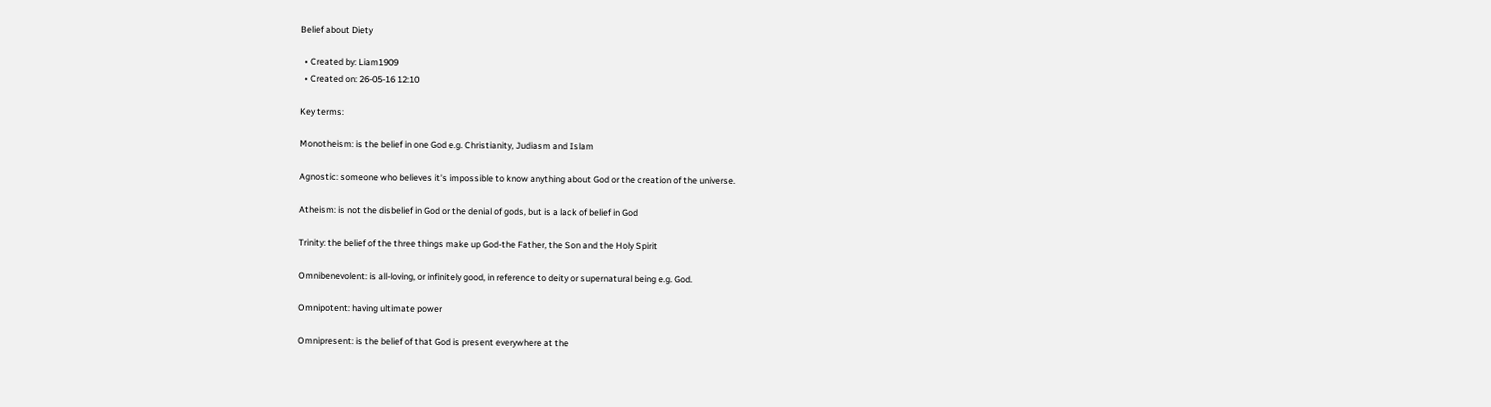Belief about Diety

  • Created by: Liam1909
  • Created on: 26-05-16 12:10

Key terms:

Monotheism: is the belief in one God e.g. Christianity, Judiasm and Islam

Agnostic: someone who believes it's impossible to know anything about God or the creation of the universe.

Atheism: is not the disbelief in God or the denial of gods, but is a lack of belief in God

Trinity: the belief of the three things make up God-the Father, the Son and the Holy Spirit

Omnibenevolent: is all-loving, or infinitely good, in reference to deity or supernatural being e.g. God.

Omnipotent: having ultimate power

Omnipresent: is the belief of that God is present everywhere at the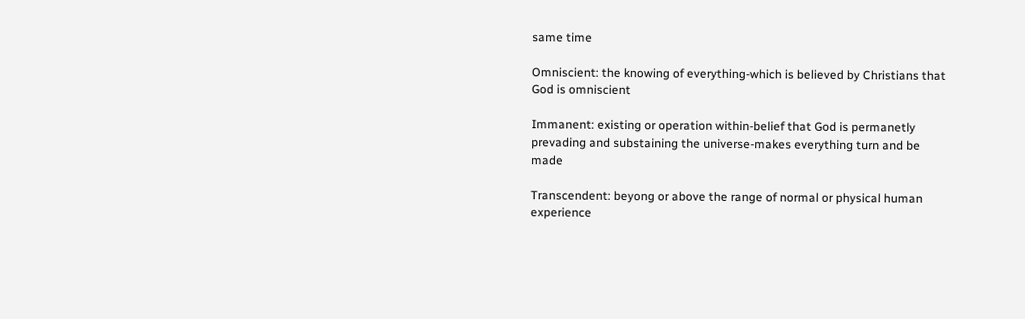same time

Omniscient: the knowing of everything-which is believed by Christians that God is omniscient

Immanent: existing or operation within-belief that God is permanetly prevading and substaining the universe-makes everything turn and be made

Transcendent: beyong or above the range of normal or physical human experience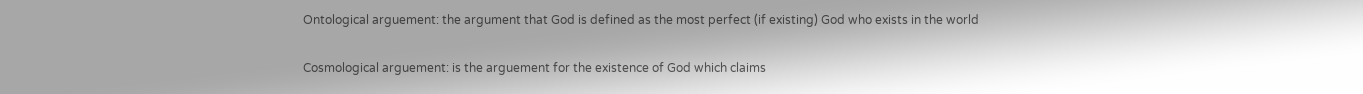Ontological arguement: the argument that God is defined as the most perfect (if existing) God who exists in the world

Cosmological arguement: is the arguement for the existence of God which claims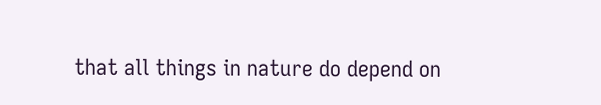that all things in nature do depend on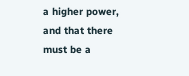a higher power, and that there must be a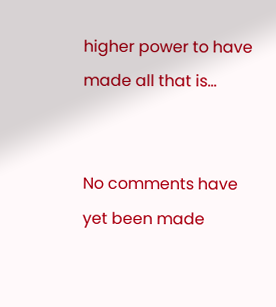higher power to have made all that is…


No comments have yet been made